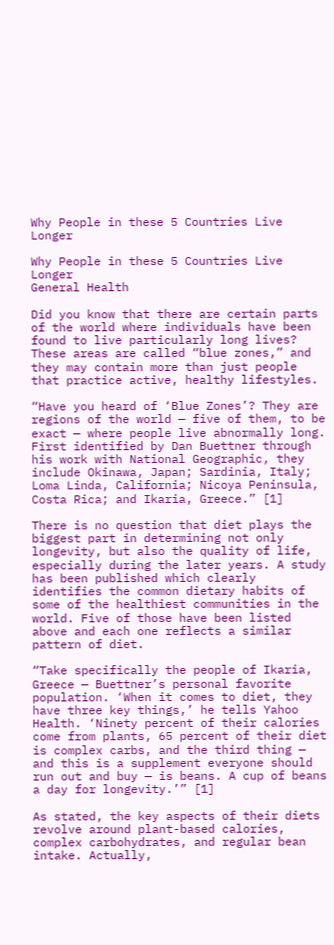Why People in these 5 Countries Live Longer

Why People in these 5 Countries Live Longer
General Health

Did you know that there are certain parts of the world where individuals have been found to live particularly long lives? These areas are called “blue zones,” and they may contain more than just people that practice active, healthy lifestyles.

“Have you heard of ‘Blue Zones’? They are regions of the world — five of them, to be exact — where people live abnormally long. First identified by Dan Buettner through his work with National Geographic, they include Okinawa, Japan; Sardinia, Italy; Loma Linda, California; Nicoya Peninsula, Costa Rica; and Ikaria, Greece.” [1]

There is no question that diet plays the biggest part in determining not only longevity, but also the quality of life, especially during the later years. A study has been published which clearly identifies the common dietary habits of some of the healthiest communities in the world. Five of those have been listed above and each one reflects a similar pattern of diet.

“Take specifically the people of Ikaria, Greece — Buettner’s personal favorite population. ‘When it comes to diet, they have three key things,’ he tells Yahoo Health. ‘Ninety percent of their calories come from plants, 65 percent of their diet is complex carbs, and the third thing — and this is a supplement everyone should run out and buy — is beans. A cup of beans a day for longevity.’” [1]

As stated, the key aspects of their diets revolve around plant-based calories, complex carbohydrates, and regular bean intake. Actually,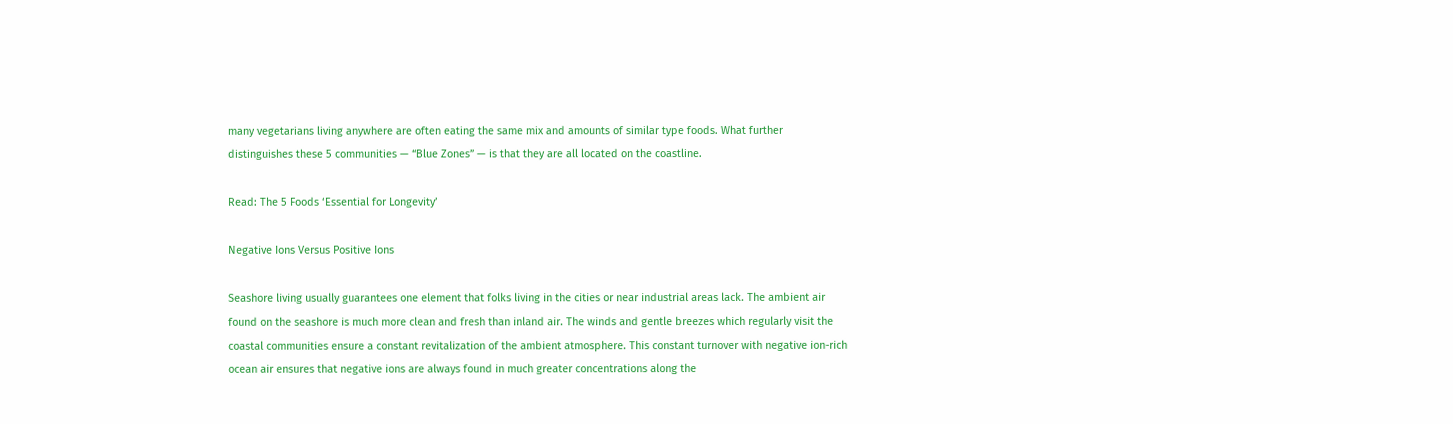many vegetarians living anywhere are often eating the same mix and amounts of similar type foods. What further distinguishes these 5 communities — “Blue Zones” — is that they are all located on the coastline.

Read: The 5 Foods ‘Essential for Longevity’

Negative Ions Versus Positive Ions

Seashore living usually guarantees one element that folks living in the cities or near industrial areas lack. The ambient air found on the seashore is much more clean and fresh than inland air. The winds and gentle breezes which regularly visit the coastal communities ensure a constant revitalization of the ambient atmosphere. This constant turnover with negative ion-rich ocean air ensures that negative ions are always found in much greater concentrations along the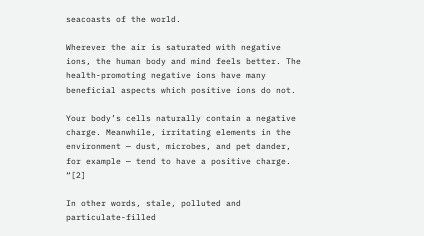seacoasts of the world.

Wherever the air is saturated with negative ions, the human body and mind feels better. The health-promoting negative ions have many beneficial aspects which positive ions do not.

Your body’s cells naturally contain a negative charge. Meanwhile, irritating elements in the environment — dust, microbes, and pet dander, for example — tend to have a positive charge. “[2]

In other words, stale, polluted and particulate-filled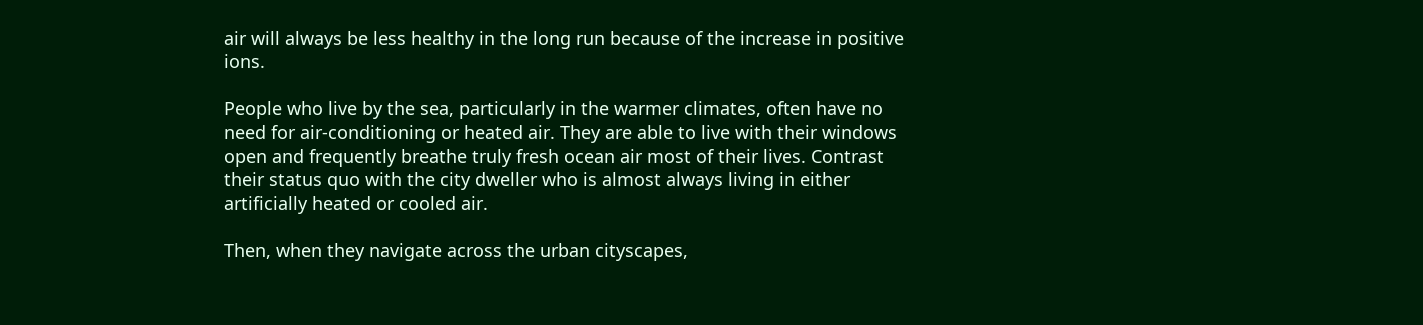air will always be less healthy in the long run because of the increase in positive ions.

People who live by the sea, particularly in the warmer climates, often have no need for air-conditioning or heated air. They are able to live with their windows open and frequently breathe truly fresh ocean air most of their lives. Contrast their status quo with the city dweller who is almost always living in either artificially heated or cooled air.

Then, when they navigate across the urban cityscapes,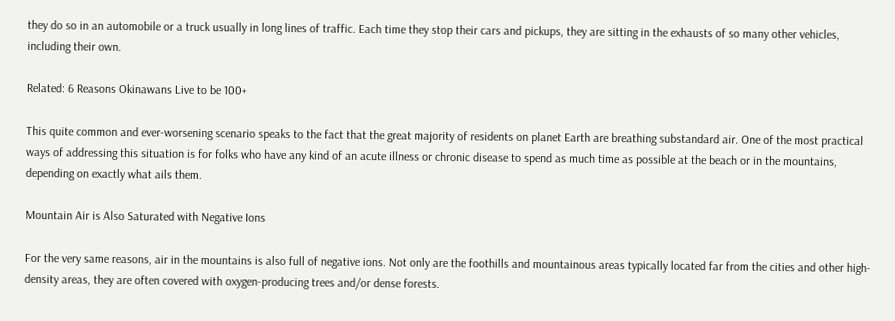they do so in an automobile or a truck usually in long lines of traffic. Each time they stop their cars and pickups, they are sitting in the exhausts of so many other vehicles, including their own.

Related: 6 Reasons Okinawans Live to be 100+

This quite common and ever-worsening scenario speaks to the fact that the great majority of residents on planet Earth are breathing substandard air. One of the most practical ways of addressing this situation is for folks who have any kind of an acute illness or chronic disease to spend as much time as possible at the beach or in the mountains, depending on exactly what ails them.

Mountain Air is Also Saturated with Negative Ions

For the very same reasons, air in the mountains is also full of negative ions. Not only are the foothills and mountainous areas typically located far from the cities and other high-density areas, they are often covered with oxygen-producing trees and/or dense forests.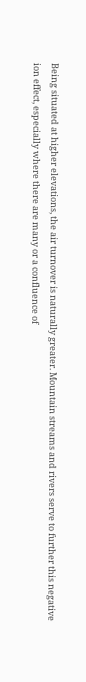Being situated at higher elevations, the air turnover is naturally greater. Mountain streams and rivers serve to further this negative ion effect, especially where there are many or a confluence of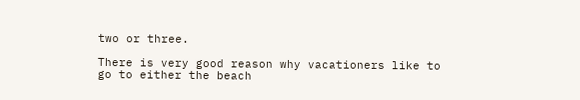two or three.

There is very good reason why vacationers like to go to either the beach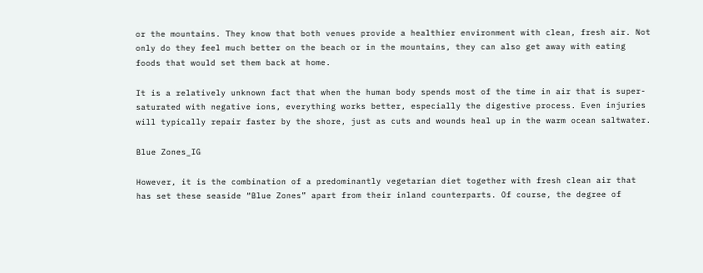or the mountains. They know that both venues provide a healthier environment with clean, fresh air. Not only do they feel much better on the beach or in the mountains, they can also get away with eating foods that would set them back at home.

It is a relatively unknown fact that when the human body spends most of the time in air that is super-saturated with negative ions, everything works better, especially the digestive process. Even injuries will typically repair faster by the shore, just as cuts and wounds heal up in the warm ocean saltwater.

Blue Zones_IG

However, it is the combination of a predominantly vegetarian diet together with fresh clean air that has set these seaside “Blue Zones” apart from their inland counterparts. Of course, the degree of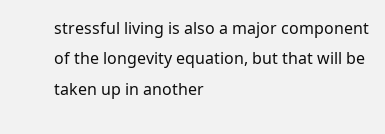stressful living is also a major component of the longevity equation, but that will be taken up in another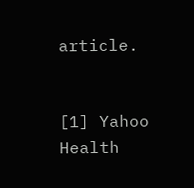article.


[1] Yahoo Health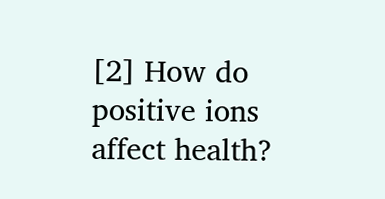[2] How do positive ions affect health?